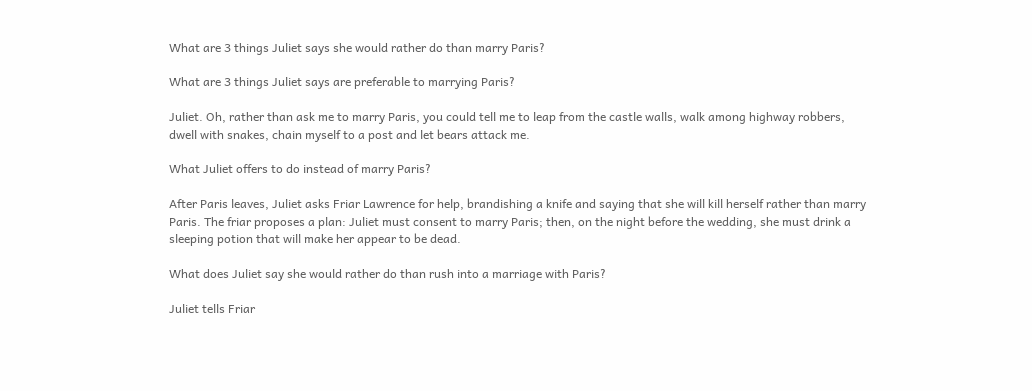What are 3 things Juliet says she would rather do than marry Paris?

What are 3 things Juliet says are preferable to marrying Paris?

Juliet. Oh, rather than ask me to marry Paris, you could tell me to leap from the castle walls, walk among highway robbers, dwell with snakes, chain myself to a post and let bears attack me.

What Juliet offers to do instead of marry Paris?

After Paris leaves, Juliet asks Friar Lawrence for help, brandishing a knife and saying that she will kill herself rather than marry Paris. The friar proposes a plan: Juliet must consent to marry Paris; then, on the night before the wedding, she must drink a sleeping potion that will make her appear to be dead.

What does Juliet say she would rather do than rush into a marriage with Paris?

Juliet tells Friar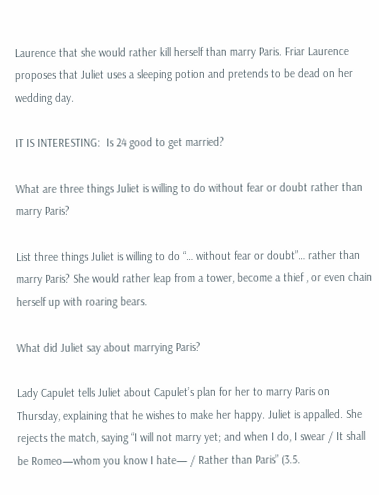Laurence that she would rather kill herself than marry Paris. Friar Laurence proposes that Juliet uses a sleeping potion and pretends to be dead on her wedding day.

IT IS INTERESTING:  Is 24 good to get married?

What are three things Juliet is willing to do without fear or doubt rather than marry Paris?

List three things Juliet is willing to do “… without fear or doubt”… rather than marry Paris? She would rather leap from a tower, become a thief , or even chain herself up with roaring bears.

What did Juliet say about marrying Paris?

Lady Capulet tells Juliet about Capulet’s plan for her to marry Paris on Thursday, explaining that he wishes to make her happy. Juliet is appalled. She rejects the match, saying “I will not marry yet; and when I do, I swear / It shall be Romeo—whom you know I hate— / Rather than Paris” (3.5.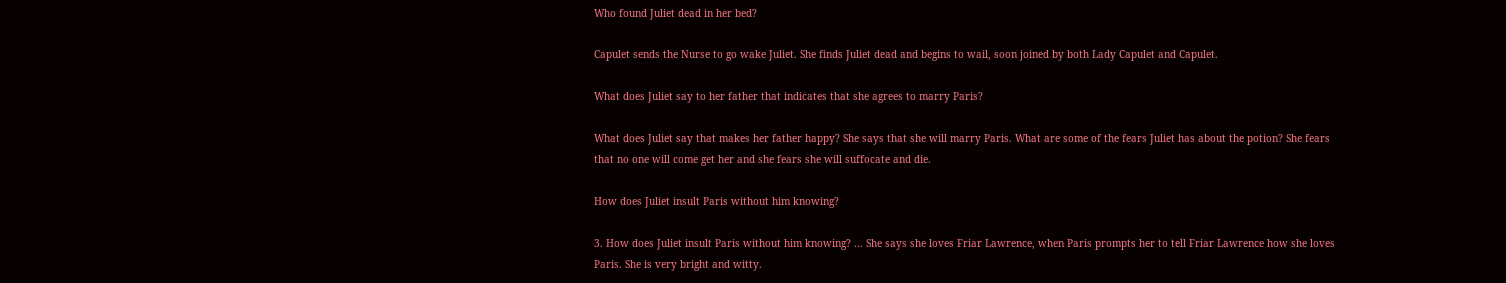Who found Juliet dead in her bed?

Capulet sends the Nurse to go wake Juliet. She finds Juliet dead and begins to wail, soon joined by both Lady Capulet and Capulet.

What does Juliet say to her father that indicates that she agrees to marry Paris?

What does Juliet say that makes her father happy? She says that she will marry Paris. What are some of the fears Juliet has about the potion? She fears that no one will come get her and she fears she will suffocate and die.

How does Juliet insult Paris without him knowing?

3. How does Juliet insult Paris without him knowing? … She says she loves Friar Lawrence, when Paris prompts her to tell Friar Lawrence how she loves Paris. She is very bright and witty.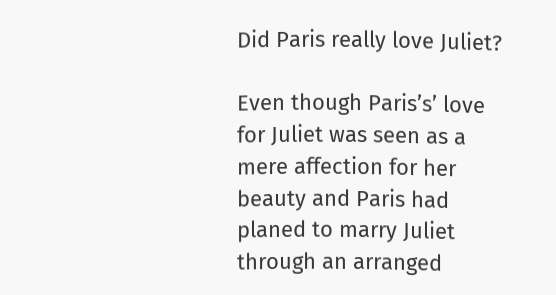Did Paris really love Juliet?

Even though Paris’s’ love for Juliet was seen as a mere affection for her beauty and Paris had planed to marry Juliet through an arranged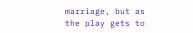marriage, but as the play gets to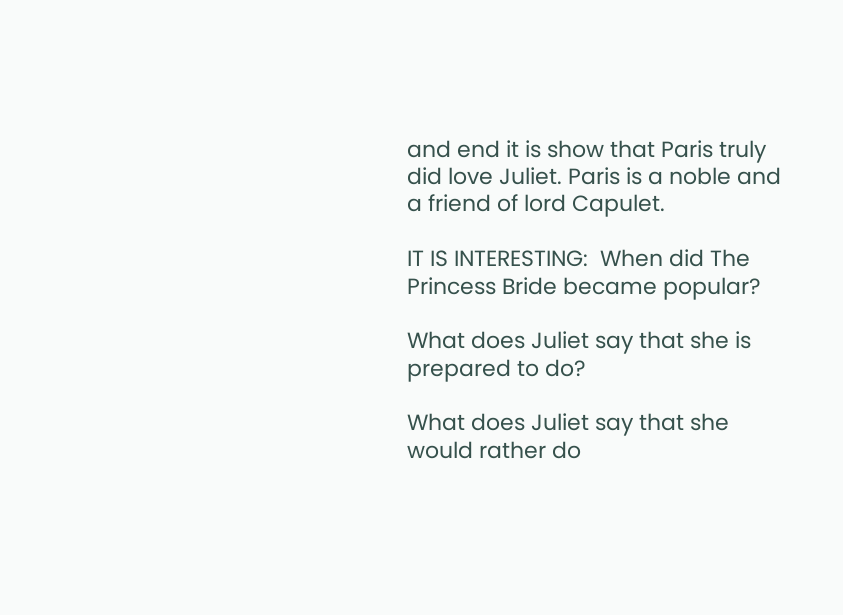and end it is show that Paris truly did love Juliet. Paris is a noble and a friend of lord Capulet.

IT IS INTERESTING:  When did The Princess Bride became popular?

What does Juliet say that she is prepared to do?

What does Juliet say that she would rather do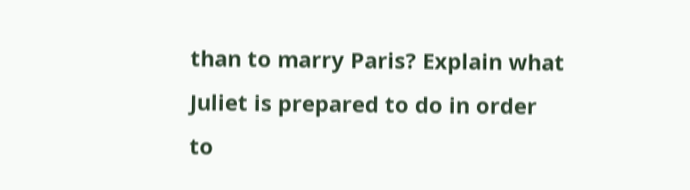than to marry Paris? Explain what Juliet is prepared to do in order to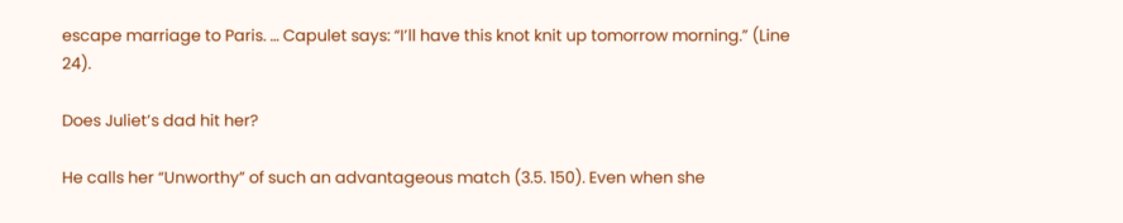escape marriage to Paris. … Capulet says: “I’ll have this knot knit up tomorrow morning.” (Line 24).

Does Juliet’s dad hit her?

He calls her “Unworthy” of such an advantageous match (3.5. 150). Even when she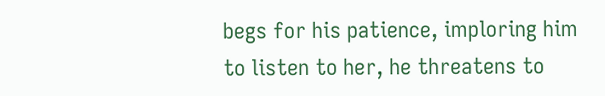begs for his patience, imploring him to listen to her, he threatens to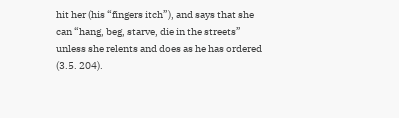hit her (his “fingers itch”), and says that she can “hang, beg, starve, die in the streets” unless she relents and does as he has ordered (3.5. 204).